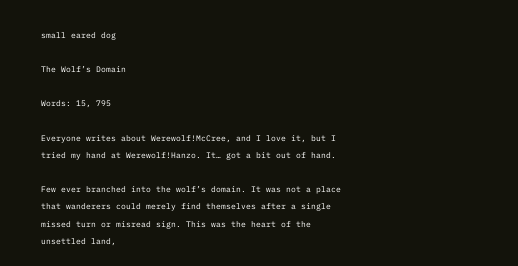small eared dog

The Wolf’s Domain

Words: 15, 795

Everyone writes about Werewolf!McCree, and I love it, but I tried my hand at Werewolf!Hanzo. It… got a bit out of hand.

Few ever branched into the wolf’s domain. It was not a place that wanderers could merely find themselves after a single missed turn or misread sign. This was the heart of the unsettled land,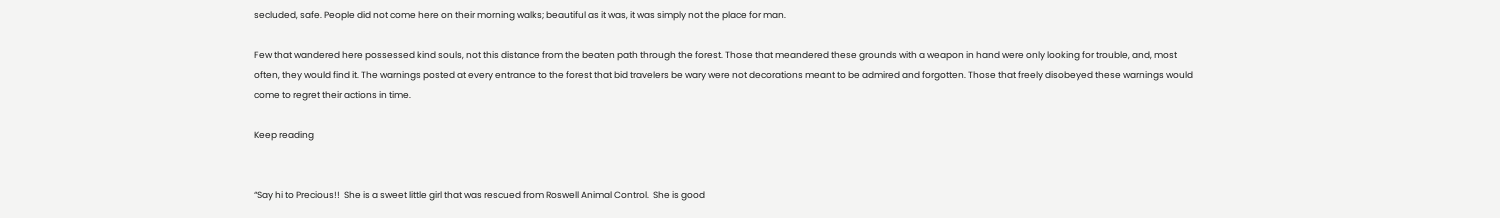secluded, safe. People did not come here on their morning walks; beautiful as it was, it was simply not the place for man.

Few that wandered here possessed kind souls, not this distance from the beaten path through the forest. Those that meandered these grounds with a weapon in hand were only looking for trouble, and, most often, they would find it. The warnings posted at every entrance to the forest that bid travelers be wary were not decorations meant to be admired and forgotten. Those that freely disobeyed these warnings would come to regret their actions in time.

Keep reading


“Say hi to Precious!!  She is a sweet little girl that was rescued from Roswell Animal Control.  She is good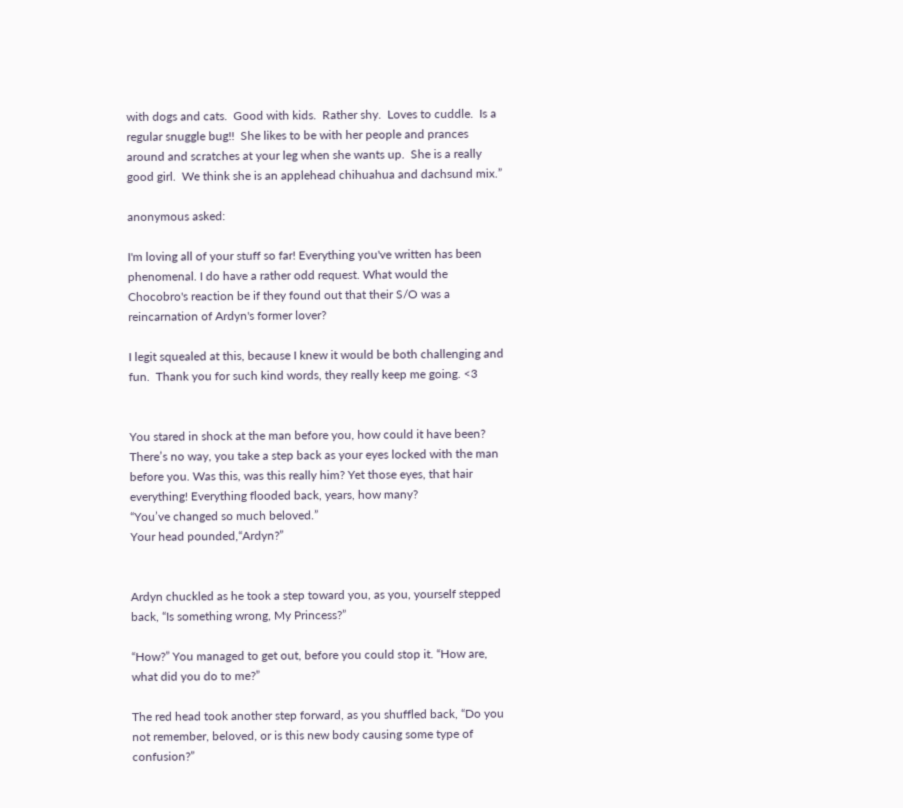with dogs and cats.  Good with kids.  Rather shy.  Loves to cuddle.  Is a regular snuggle bug!!  She likes to be with her people and prances around and scratches at your leg when she wants up.  She is a really good girl.  We think she is an applehead chihuahua and dachsund mix.”

anonymous asked:

I'm loving all of your stuff so far! Everything you've written has been phenomenal. I do have a rather odd request. What would the Chocobro's reaction be if they found out that their S/O was a reincarnation of Ardyn's former lover?

I legit squealed at this, because I knew it would be both challenging and fun.  Thank you for such kind words, they really keep me going. <3


You stared in shock at the man before you, how could it have been? There’s no way, you take a step back as your eyes locked with the man before you. Was this, was this really him? Yet those eyes, that hair everything! Everything flooded back, years, how many?
“You’ve changed so much beloved.”
Your head pounded,“Ardyn?”


Ardyn chuckled as he took a step toward you, as you, yourself stepped back, “Is something wrong, My Princess?”

“How?” You managed to get out, before you could stop it. “How are, what did you do to me?”

The red head took another step forward, as you shuffled back, “Do you not remember, beloved, or is this new body causing some type of confusion?”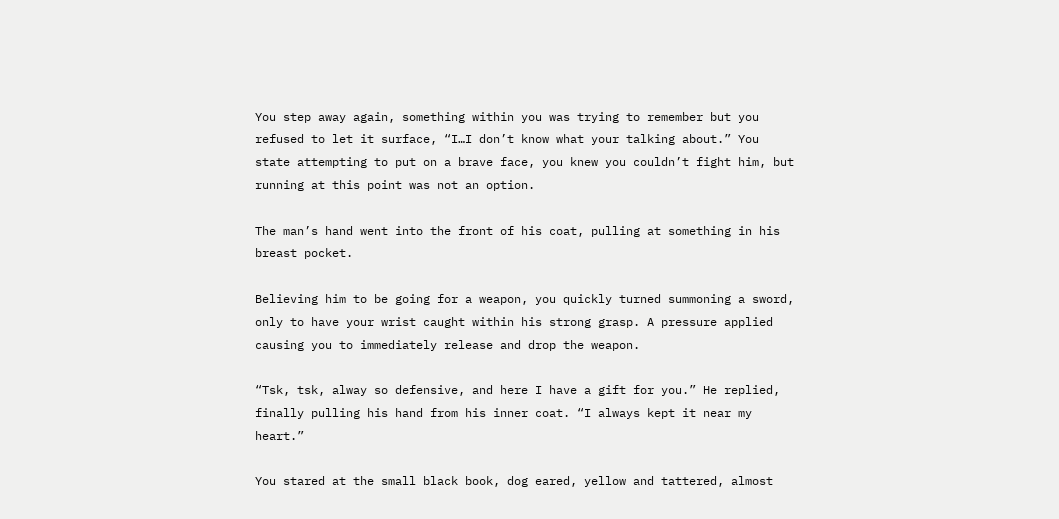You step away again, something within you was trying to remember but you refused to let it surface, “I…I don’t know what your talking about.” You state attempting to put on a brave face, you knew you couldn’t fight him, but running at this point was not an option.

The man’s hand went into the front of his coat, pulling at something in his breast pocket.

Believing him to be going for a weapon, you quickly turned summoning a sword, only to have your wrist caught within his strong grasp. A pressure applied causing you to immediately release and drop the weapon.

“Tsk, tsk, alway so defensive, and here I have a gift for you.” He replied, finally pulling his hand from his inner coat. “I always kept it near my heart.”

You stared at the small black book, dog eared, yellow and tattered, almost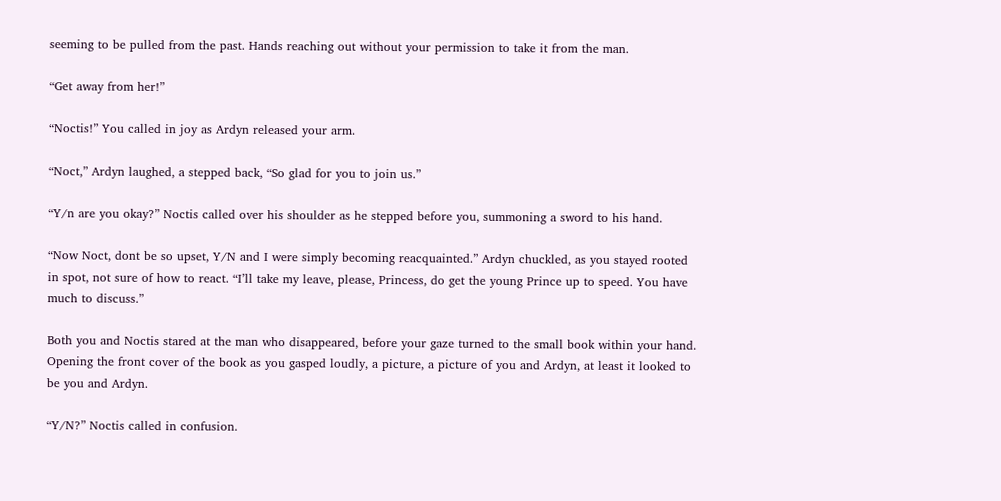seeming to be pulled from the past. Hands reaching out without your permission to take it from the man.

“Get away from her!”

“Noctis!” You called in joy as Ardyn released your arm.

“Noct,” Ardyn laughed, a stepped back, “So glad for you to join us.”

“Y/n are you okay?” Noctis called over his shoulder as he stepped before you, summoning a sword to his hand.

“Now Noct, dont be so upset, Y/N and I were simply becoming reacquainted.” Ardyn chuckled, as you stayed rooted in spot, not sure of how to react. “I’ll take my leave, please, Princess, do get the young Prince up to speed. You have much to discuss.”

Both you and Noctis stared at the man who disappeared, before your gaze turned to the small book within your hand. Opening the front cover of the book as you gasped loudly, a picture, a picture of you and Ardyn, at least it looked to be you and Ardyn.

“Y/N?” Noctis called in confusion.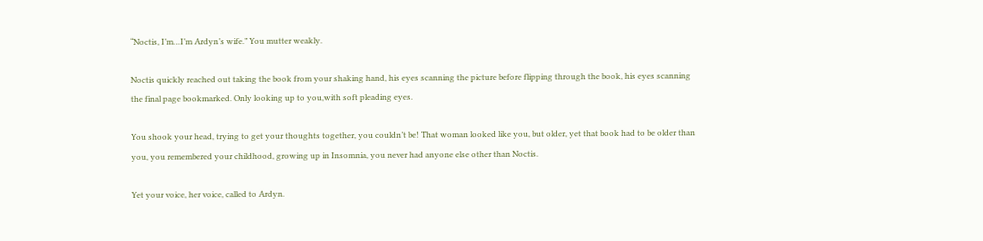“Noctis, I’m…I’m Ardyn’s wife.” You mutter weakly.

Noctis quickly reached out taking the book from your shaking hand, his eyes scanning the picture before flipping through the book, his eyes scanning the final page bookmarked. Only looking up to you,with soft pleading eyes.

You shook your head, trying to get your thoughts together, you couldn’t be! That woman looked like you, but older, yet that book had to be older than you, you remembered your childhood, growing up in Insomnia, you never had anyone else other than Noctis.

Yet your voice, her voice, called to Ardyn.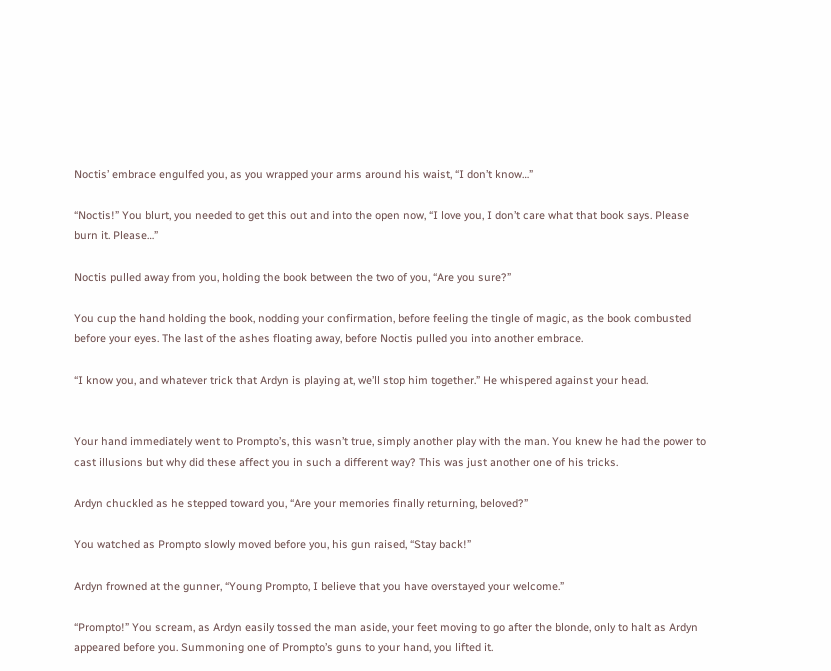Noctis’ embrace engulfed you, as you wrapped your arms around his waist, “I don’t know…”

“Noctis!” You blurt, you needed to get this out and into the open now, “I love you, I don’t care what that book says. Please burn it. Please…”

Noctis pulled away from you, holding the book between the two of you, “Are you sure?”

You cup the hand holding the book, nodding your confirmation, before feeling the tingle of magic, as the book combusted before your eyes. The last of the ashes floating away, before Noctis pulled you into another embrace.

“I know you, and whatever trick that Ardyn is playing at, we’ll stop him together.” He whispered against your head.


Your hand immediately went to Prompto’s, this wasn’t true, simply another play with the man. You knew he had the power to cast illusions but why did these affect you in such a different way? This was just another one of his tricks.

Ardyn chuckled as he stepped toward you, “Are your memories finally returning, beloved?”

You watched as Prompto slowly moved before you, his gun raised, “Stay back!”

Ardyn frowned at the gunner, “Young Prompto, I believe that you have overstayed your welcome.”

“Prompto!” You scream, as Ardyn easily tossed the man aside, your feet moving to go after the blonde, only to halt as Ardyn appeared before you. Summoning one of Prompto’s guns to your hand, you lifted it.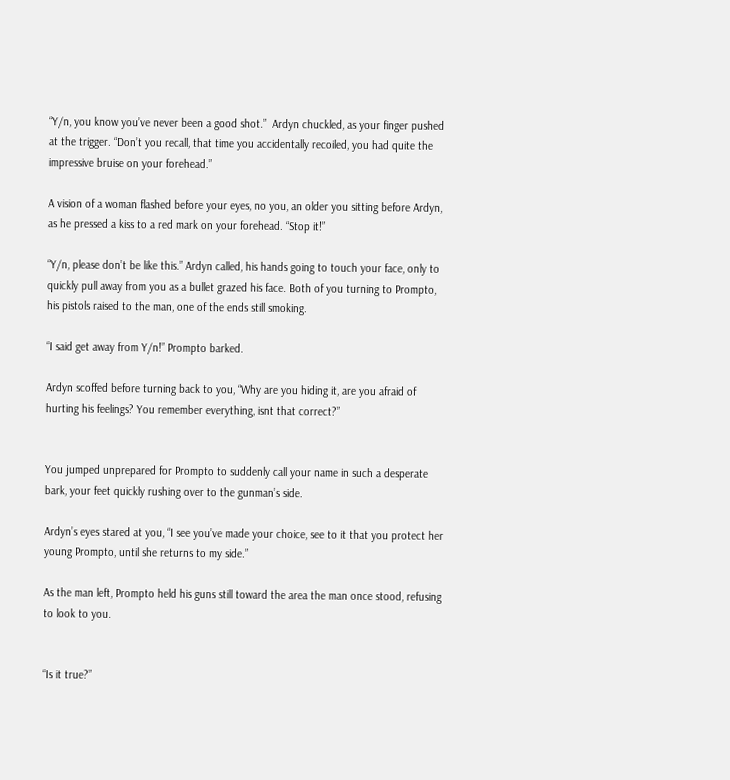“Y/n, you know you’ve never been a good shot.”  Ardyn chuckled, as your finger pushed at the trigger. “Don’t you recall, that time you accidentally recoiled, you had quite the impressive bruise on your forehead.”

A vision of a woman flashed before your eyes, no you, an older you sitting before Ardyn, as he pressed a kiss to a red mark on your forehead. “Stop it!”

“Y/n, please don’t be like this.” Ardyn called, his hands going to touch your face, only to quickly pull away from you as a bullet grazed his face. Both of you turning to Prompto, his pistols raised to the man, one of the ends still smoking.

“I said get away from Y/n!” Prompto barked.

Ardyn scoffed before turning back to you, “Why are you hiding it, are you afraid of hurting his feelings? You remember everything, isnt that correct?”


You jumped unprepared for Prompto to suddenly call your name in such a desperate bark, your feet quickly rushing over to the gunman’s side.

Ardyn’s eyes stared at you, “I see you’ve made your choice, see to it that you protect her young Prompto, until she returns to my side.”

As the man left, Prompto held his guns still toward the area the man once stood, refusing to look to you.


“Is it true?”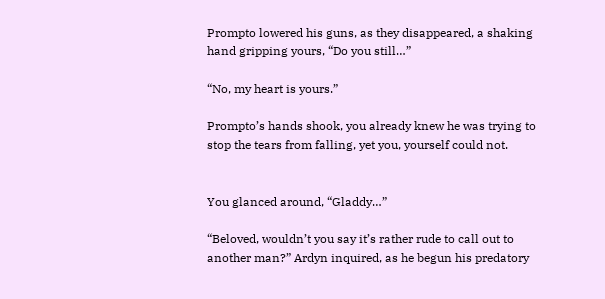Prompto lowered his guns, as they disappeared, a shaking hand gripping yours, “Do you still…”

“No, my heart is yours.”

Prompto’s hands shook, you already knew he was trying to stop the tears from falling, yet you, yourself could not.


You glanced around, “Gladdy…”

“Beloved, wouldn’t you say it’s rather rude to call out to another man?” Ardyn inquired, as he begun his predatory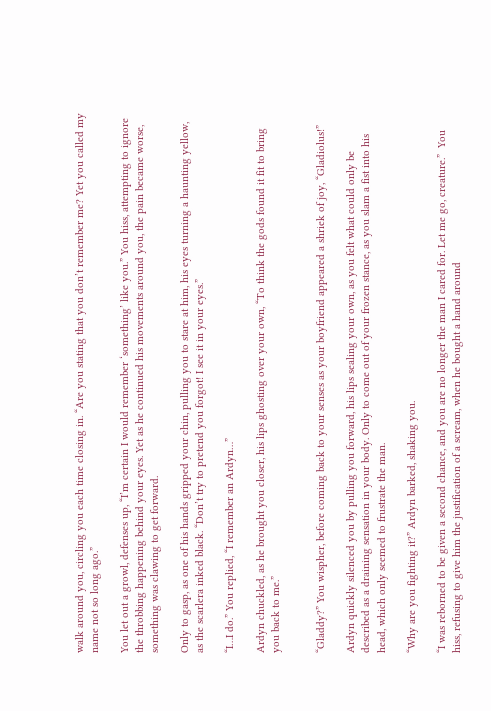walk around you, circling you each time closing in. “Are you stating that you don’t remember me? Yet you called my name not so long ago.”

You let out a growl, defenses up, “I’m certain I would remember ‘something’ like you.” You hiss, attempting to ignore the throbbing happening behind your eyes. Yet as he continued his movements around you, the pain became worse, something was clawing to get forward.

Only to gasp, as one of his hands gripped your chin, pulling you to stare at him, his eyes turning a haunting yellow, as the scarlera inked black. “Don’t try to pretend you forgot! I see it in your eyes.”

“I…I do.” You replied, “I remember an Ardyn…”

Ardyn chuckled, as he brought you closer, his lips ghosting over your own, “To think the gods found it fit to bring you back to me.”


“Gladdy?” You wispher, before coming back to your senses as your boyfriend appeared a shriek of joy, “Gladiolus!”

Ardyn quickly silenced you by pulling you forward, his lips sealing your own, as you felt what could only be described as a draining sensation in your body. Only to come out of your frozen stance, as you slam a fist into his head, which only seemed to frustrate the man.

“Why are you fighting it?” Ardyn barked, shaking you.

“I was reborned to be given a second chance, and you are no longer the man I cared for. Let me go, creature.”  You hiss, refusing to give him the justification of a scream, when he bought a hand around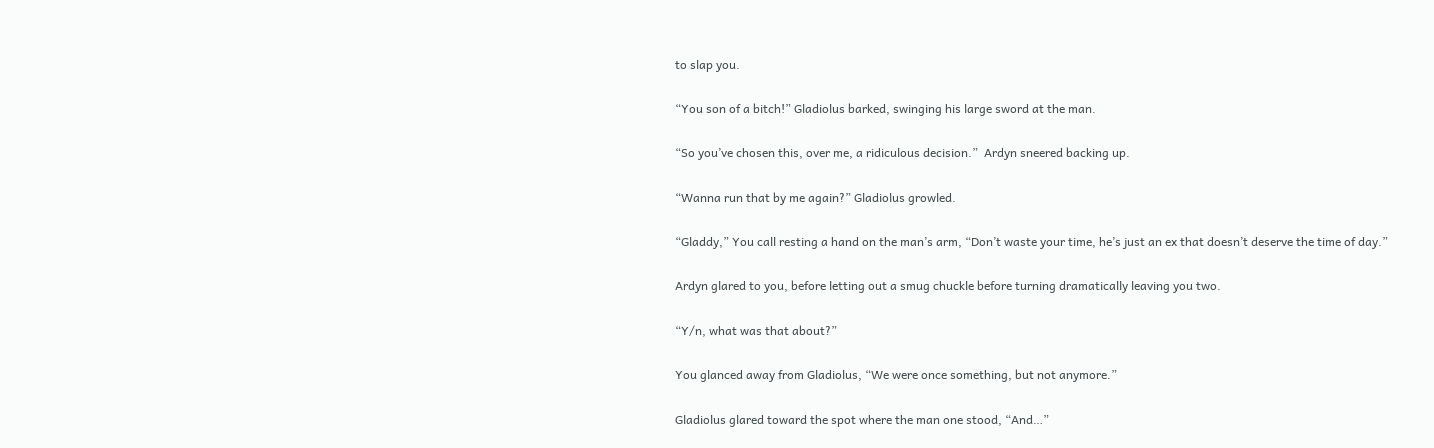to slap you.

“You son of a bitch!” Gladiolus barked, swinging his large sword at the man.

“So you’ve chosen this, over me, a ridiculous decision.”  Ardyn sneered backing up.

“Wanna run that by me again?” Gladiolus growled.

“Gladdy,” You call resting a hand on the man’s arm, “Don’t waste your time, he’s just an ex that doesn’t deserve the time of day.”

Ardyn glared to you, before letting out a smug chuckle before turning dramatically leaving you two.

“Y/n, what was that about?”

You glanced away from Gladiolus, “We were once something, but not anymore.”

Gladiolus glared toward the spot where the man one stood, “And…”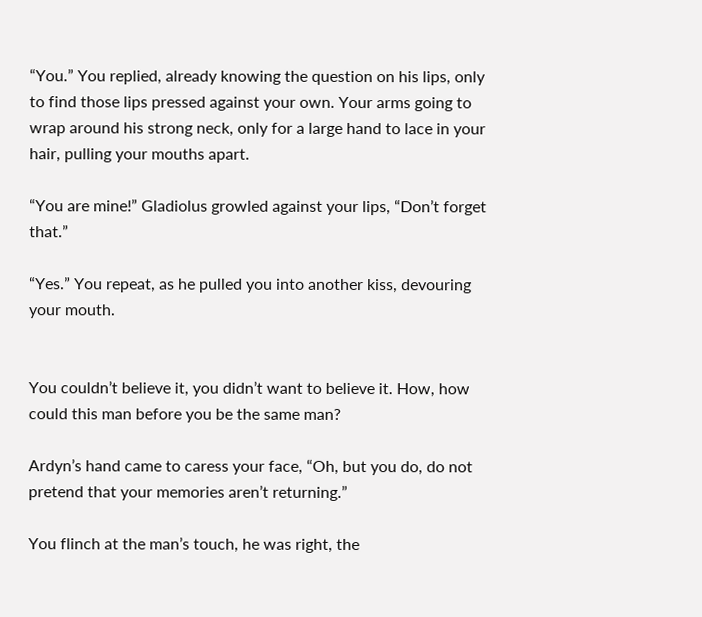“You.” You replied, already knowing the question on his lips, only to find those lips pressed against your own. Your arms going to wrap around his strong neck, only for a large hand to lace in your hair, pulling your mouths apart.

“You are mine!” Gladiolus growled against your lips, “Don’t forget that.”

“Yes.” You repeat, as he pulled you into another kiss, devouring your mouth.


You couldn’t believe it, you didn’t want to believe it. How, how could this man before you be the same man?

Ardyn’s hand came to caress your face, “Oh, but you do, do not pretend that your memories aren’t returning.”

You flinch at the man’s touch, he was right, the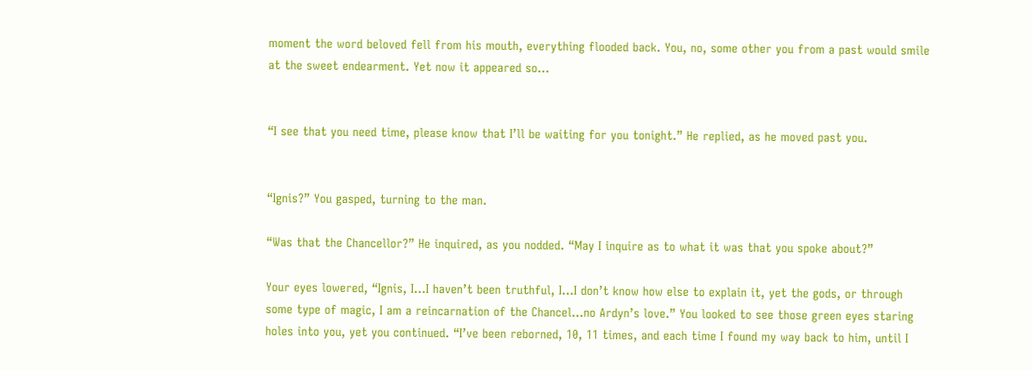moment the word beloved fell from his mouth, everything flooded back. You, no, some other you from a past would smile at the sweet endearment. Yet now it appeared so…


“I see that you need time, please know that I’ll be waiting for you tonight.” He replied, as he moved past you.


“Ignis?” You gasped, turning to the man.

“Was that the Chancellor?” He inquired, as you nodded. “May I inquire as to what it was that you spoke about?”

Your eyes lowered, “Ignis, I…I haven’t been truthful, I…I don’t know how else to explain it, yet the gods, or through some type of magic, I am a reincarnation of the Chancel…no Ardyn’s love.” You looked to see those green eyes staring holes into you, yet you continued. “I’ve been reborned, 10, 11 times, and each time I found my way back to him, until I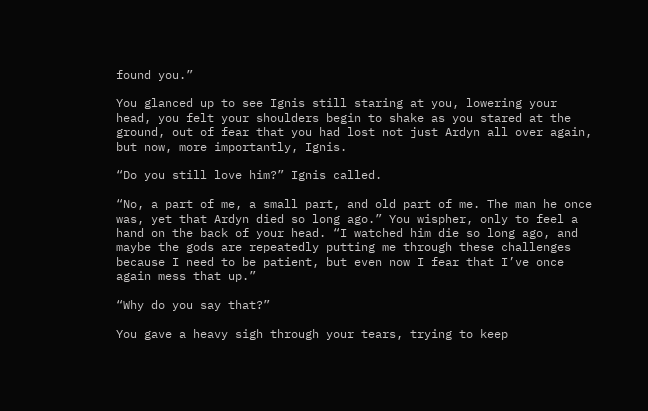found you.”

You glanced up to see Ignis still staring at you, lowering your head, you felt your shoulders begin to shake as you stared at the ground, out of fear that you had lost not just Ardyn all over again, but now, more importantly, Ignis.

“Do you still love him?” Ignis called.

“No, a part of me, a small part, and old part of me. The man he once was, yet that Ardyn died so long ago.” You wispher, only to feel a hand on the back of your head. “I watched him die so long ago, and maybe the gods are repeatedly putting me through these challenges because I need to be patient, but even now I fear that I’ve once again mess that up.”

“Why do you say that?”

You gave a heavy sigh through your tears, trying to keep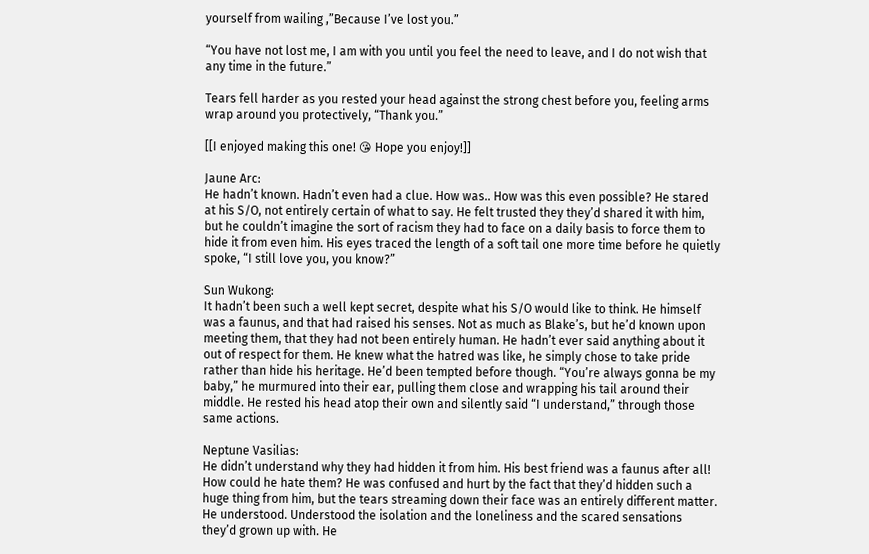yourself from wailing ,”Because I’ve lost you.”

“You have not lost me, I am with you until you feel the need to leave, and I do not wish that any time in the future.”

Tears fell harder as you rested your head against the strong chest before you, feeling arms wrap around you protectively, “Thank you.”

[[I enjoyed making this one! 😘 Hope you enjoy!]]

Jaune Arc:
He hadn’t known. Hadn’t even had a clue. How was.. How was this even possible? He stared at his S/O, not entirely certain of what to say. He felt trusted they they’d shared it with him, but he couldn’t imagine the sort of racism they had to face on a daily basis to force them to hide it from even him. His eyes traced the length of a soft tail one more time before he quietly spoke, “I still love you, you know?”

Sun Wukong:
It hadn’t been such a well kept secret, despite what his S/O would like to think. He himself was a faunus, and that had raised his senses. Not as much as Blake’s, but he’d known upon meeting them, that they had not been entirely human. He hadn’t ever said anything about it out of respect for them. He knew what the hatred was like, he simply chose to take pride rather than hide his heritage. He’d been tempted before though. “You’re always gonna be my baby,” he murmured into their ear, pulling them close and wrapping his tail around their middle. He rested his head atop their own and silently said “I understand,” through those same actions.

Neptune Vasilias:
He didn’t understand why they had hidden it from him. His best friend was a faunus after all! How could he hate them? He was confused and hurt by the fact that they’d hidden such a huge thing from him, but the tears streaming down their face was an entirely different matter. He understood. Understood the isolation and the loneliness and the scared sensations they’d grown up with. He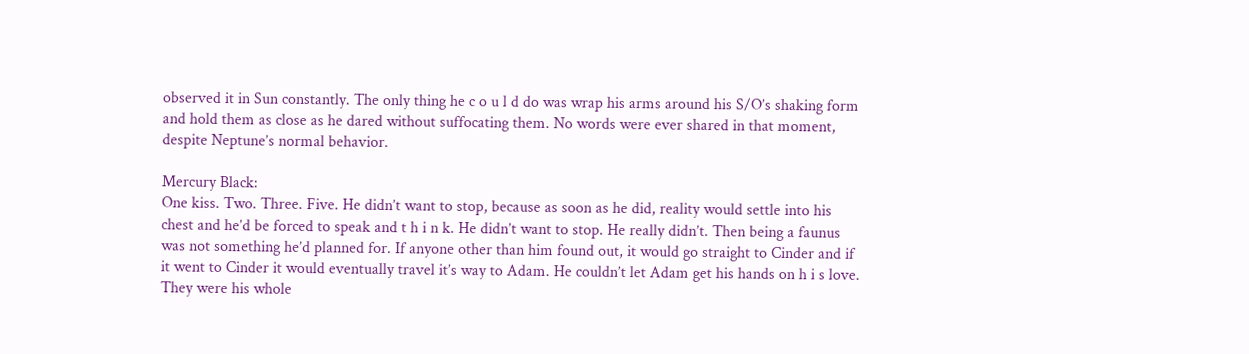observed it in Sun constantly. The only thing he c o u l d do was wrap his arms around his S/O’s shaking form and hold them as close as he dared without suffocating them. No words were ever shared in that moment, despite Neptune’s normal behavior.

Mercury Black:
One kiss. Two. Three. Five. He didn’t want to stop, because as soon as he did, reality would settle into his chest and he’d be forced to speak and t h i n k. He didn’t want to stop. He really didn’t. Then being a faunus was not something he’d planned for. If anyone other than him found out, it would go straight to Cinder and if it went to Cinder it would eventually travel it’s way to Adam. He couldn’t let Adam get his hands on h i s love. They were his whole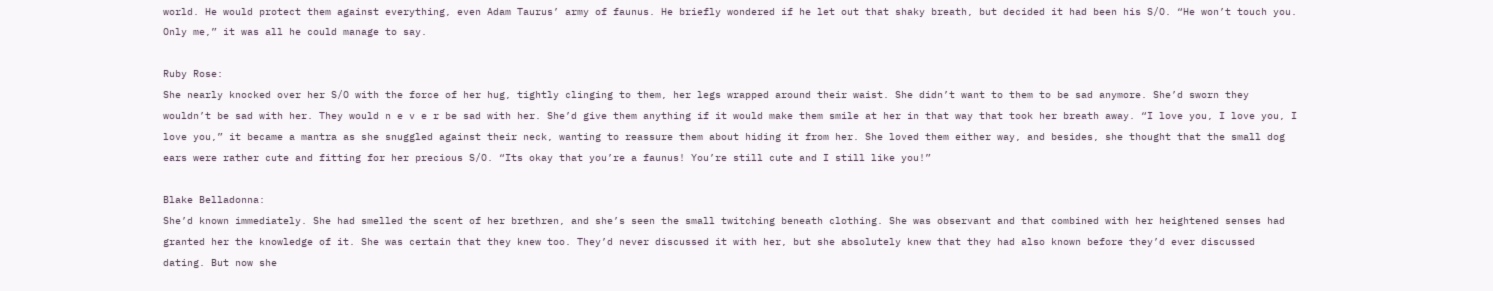world. He would protect them against everything, even Adam Taurus’ army of faunus. He briefly wondered if he let out that shaky breath, but decided it had been his S/O. “He won’t touch you. Only me,” it was all he could manage to say.

Ruby Rose:
She nearly knocked over her S/O with the force of her hug, tightly clinging to them, her legs wrapped around their waist. She didn’t want to them to be sad anymore. She’d sworn they wouldn’t be sad with her. They would n e v e r be sad with her. She’d give them anything if it would make them smile at her in that way that took her breath away. “I love you, I love you, I love you,” it became a mantra as she snuggled against their neck, wanting to reassure them about hiding it from her. She loved them either way, and besides, she thought that the small dog ears were rather cute and fitting for her precious S/O. “Its okay that you’re a faunus! You’re still cute and I still like you!”

Blake Belladonna:
She’d known immediately. She had smelled the scent of her brethren, and she’s seen the small twitching beneath clothing. She was observant and that combined with her heightened senses had granted her the knowledge of it. She was certain that they knew too. They’d never discussed it with her, but she absolutely knew that they had also known before they’d ever discussed dating. But now she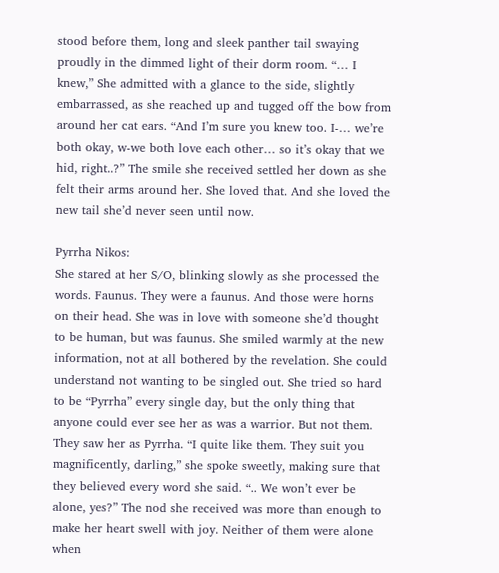stood before them, long and sleek panther tail swaying proudly in the dimmed light of their dorm room. “… I knew,” She admitted with a glance to the side, slightly embarrassed, as she reached up and tugged off the bow from around her cat ears. “And I’m sure you knew too. I-… we’re both okay, w-we both love each other… so it’s okay that we hid, right..?” The smile she received settled her down as she felt their arms around her. She loved that. And she loved the new tail she’d never seen until now.

Pyrrha Nikos:
She stared at her S/O, blinking slowly as she processed the words. Faunus. They were a faunus. And those were horns on their head. She was in love with someone she’d thought to be human, but was faunus. She smiled warmly at the new information, not at all bothered by the revelation. She could understand not wanting to be singled out. She tried so hard to be “Pyrrha” every single day, but the only thing that anyone could ever see her as was a warrior. But not them. They saw her as Pyrrha. “I quite like them. They suit you magnificently, darling,” she spoke sweetly, making sure that they believed every word she said. “.. We won’t ever be alone, yes?” The nod she received was more than enough to make her heart swell with joy. Neither of them were alone when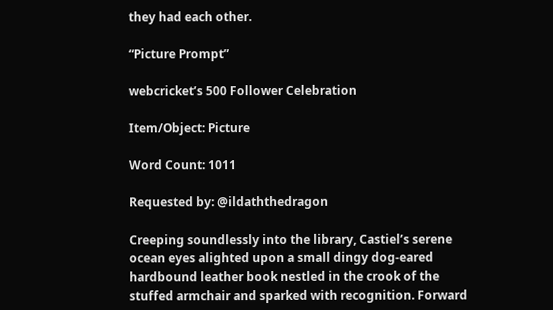they had each other.

“Picture Prompt”

webcricket’s 500 Follower Celebration

Item/Object: Picture

Word Count: 1011

Requested by: @ildaththedragon

Creeping soundlessly into the library, Castiel’s serene ocean eyes alighted upon a small dingy dog-eared hardbound leather book nestled in the crook of the stuffed armchair and sparked with recognition. Forward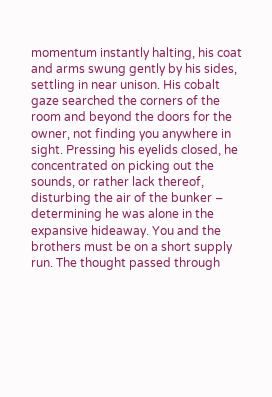momentum instantly halting, his coat and arms swung gently by his sides, settling in near unison. His cobalt gaze searched the corners of the room and beyond the doors for the owner, not finding you anywhere in sight. Pressing his eyelids closed, he concentrated on picking out the sounds, or rather lack thereof, disturbing the air of the bunker – determining he was alone in the expansive hideaway. You and the brothers must be on a short supply run. The thought passed through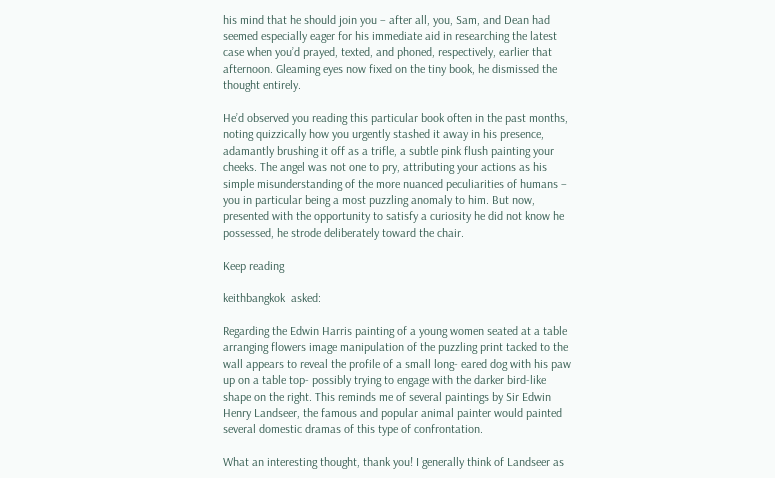his mind that he should join you – after all, you, Sam, and Dean had seemed especially eager for his immediate aid in researching the latest case when you’d prayed, texted, and phoned, respectively, earlier that afternoon. Gleaming eyes now fixed on the tiny book, he dismissed the thought entirely.

He’d observed you reading this particular book often in the past months, noting quizzically how you urgently stashed it away in his presence, adamantly brushing it off as a trifle, a subtle pink flush painting your cheeks. The angel was not one to pry, attributing your actions as his simple misunderstanding of the more nuanced peculiarities of humans – you in particular being a most puzzling anomaly to him. But now, presented with the opportunity to satisfy a curiosity he did not know he possessed, he strode deliberately toward the chair.

Keep reading

keithbangkok  asked:

Regarding the Edwin Harris painting of a young women seated at a table arranging flowers image manipulation of the puzzling print tacked to the wall appears to reveal the profile of a small long- eared dog with his paw up on a table top- possibly trying to engage with the darker bird-like shape on the right. This reminds me of several paintings by Sir Edwin Henry Landseer, the famous and popular animal painter would painted several domestic dramas of this type of confrontation.

What an interesting thought, thank you! I generally think of Landseer as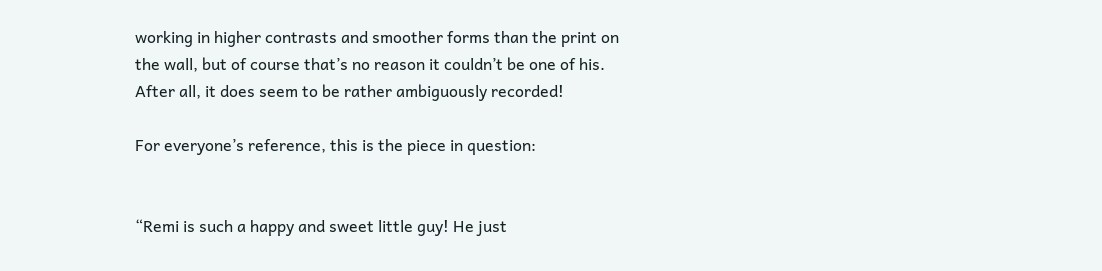working in higher contrasts and smoother forms than the print on the wall, but of course that’s no reason it couldn’t be one of his. After all, it does seem to be rather ambiguously recorded!

For everyone’s reference, this is the piece in question:


“Remi is such a happy and sweet little guy! He just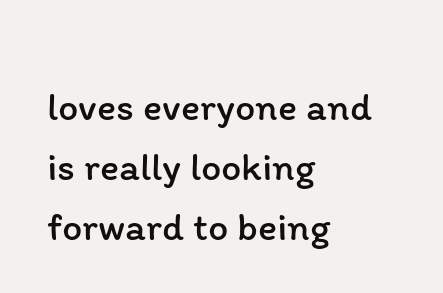loves everyone and is really looking forward to being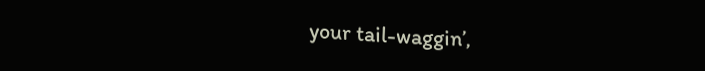your tail-waggin’,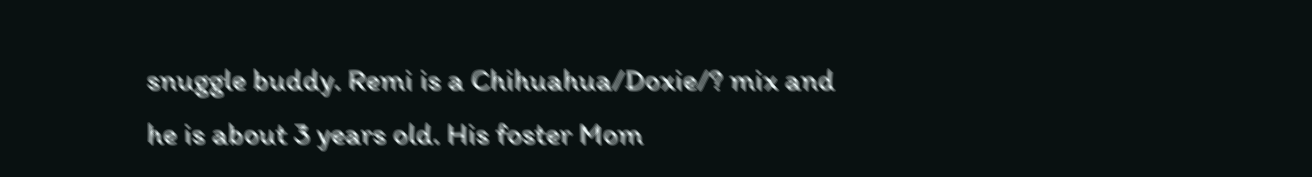snuggle buddy. Remi is a Chihuahua/Doxie/? mix and he is about 3 years old. His foster Mom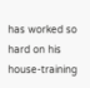has worked so hard on his house-training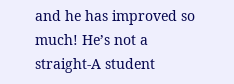and he has improved so much! He’s not a straight-A student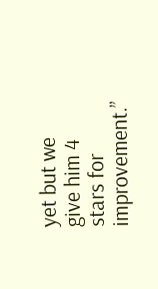yet but we give him 4 stars for improvement.”